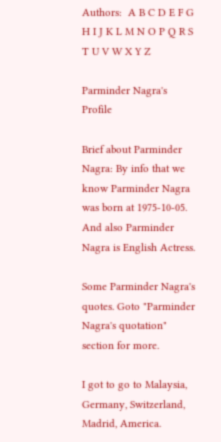Authors:  A B C D E F G H I J K L M N O P Q R S T U V W X Y Z

Parminder Nagra's Profile

Brief about Parminder Nagra: By info that we know Parminder Nagra was born at 1975-10-05. And also Parminder Nagra is English Actress.

Some Parminder Nagra's quotes. Goto "Parminder Nagra's quotation" section for more.

I got to go to Malaysia, Germany, Switzerland, Madrid, America.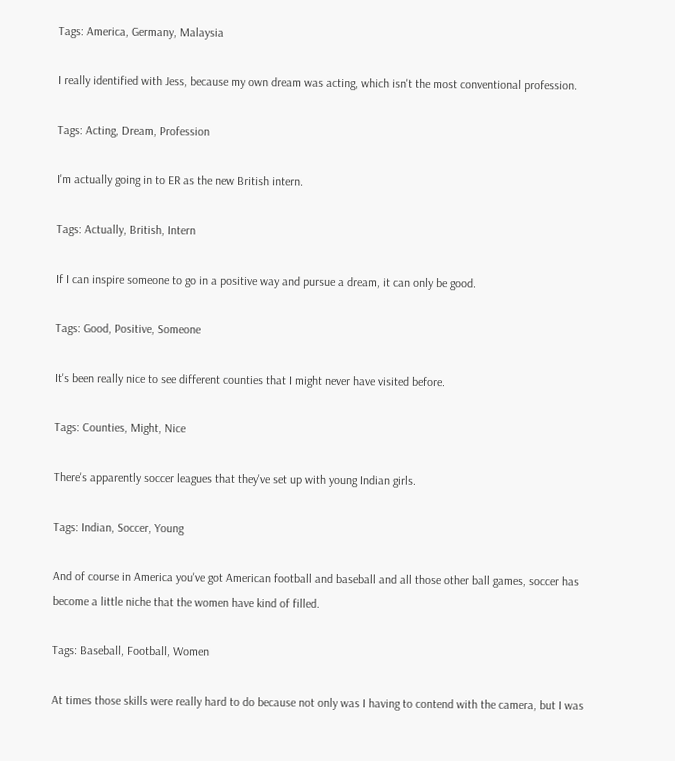Tags: America, Germany, Malaysia

I really identified with Jess, because my own dream was acting, which isn't the most conventional profession.

Tags: Acting, Dream, Profession

I'm actually going in to ER as the new British intern.

Tags: Actually, British, Intern

If I can inspire someone to go in a positive way and pursue a dream, it can only be good.

Tags: Good, Positive, Someone

It's been really nice to see different counties that I might never have visited before.

Tags: Counties, Might, Nice

There's apparently soccer leagues that they've set up with young Indian girls.

Tags: Indian, Soccer, Young

And of course in America you've got American football and baseball and all those other ball games, soccer has become a little niche that the women have kind of filled.

Tags: Baseball, Football, Women

At times those skills were really hard to do because not only was I having to contend with the camera, but I was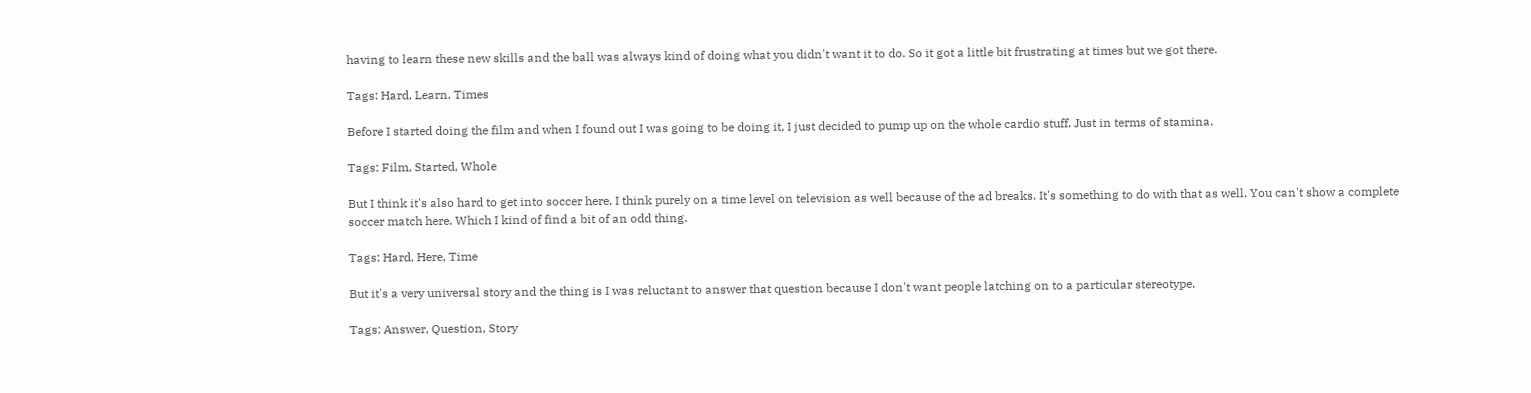having to learn these new skills and the ball was always kind of doing what you didn't want it to do. So it got a little bit frustrating at times but we got there.

Tags: Hard, Learn, Times

Before I started doing the film and when I found out I was going to be doing it, I just decided to pump up on the whole cardio stuff. Just in terms of stamina.

Tags: Film, Started, Whole

But I think it's also hard to get into soccer here. I think purely on a time level on television as well because of the ad breaks. It's something to do with that as well. You can't show a complete soccer match here. Which I kind of find a bit of an odd thing.

Tags: Hard, Here, Time

But it's a very universal story and the thing is I was reluctant to answer that question because I don't want people latching on to a particular stereotype.

Tags: Answer, Question, Story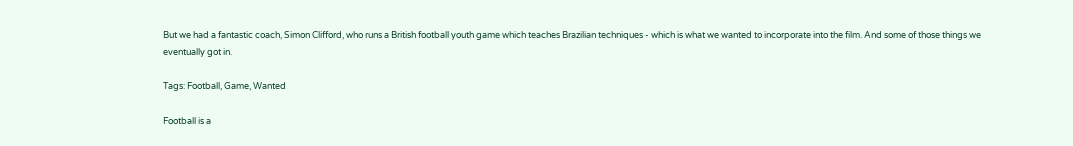But we had a fantastic coach, Simon Clifford, who runs a British football youth game which teaches Brazilian techniques - which is what we wanted to incorporate into the film. And some of those things we eventually got in.

Tags: Football, Game, Wanted

Football is a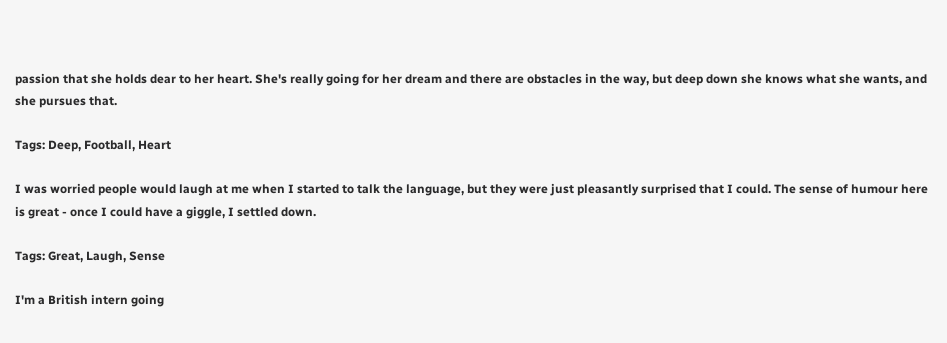passion that she holds dear to her heart. She's really going for her dream and there are obstacles in the way, but deep down she knows what she wants, and she pursues that.

Tags: Deep, Football, Heart

I was worried people would laugh at me when I started to talk the language, but they were just pleasantly surprised that I could. The sense of humour here is great - once I could have a giggle, I settled down.

Tags: Great, Laugh, Sense

I'm a British intern going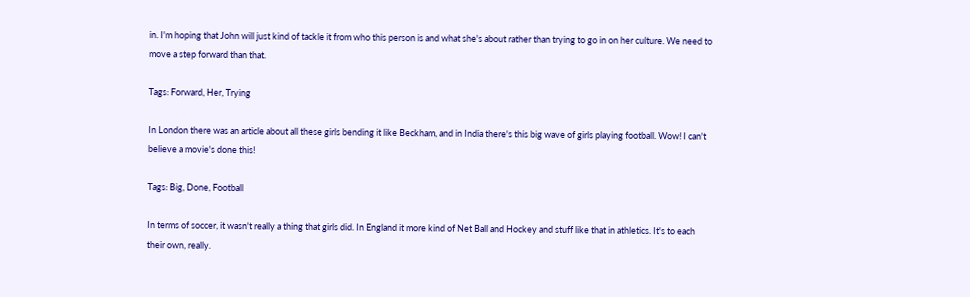in. I'm hoping that John will just kind of tackle it from who this person is and what she's about rather than trying to go in on her culture. We need to move a step forward than that.

Tags: Forward, Her, Trying

In London there was an article about all these girls bending it like Beckham, and in India there's this big wave of girls playing football. Wow! I can't believe a movie's done this!

Tags: Big, Done, Football

In terms of soccer, it wasn't really a thing that girls did. In England it more kind of Net Ball and Hockey and stuff like that in athletics. It's to each their own, really.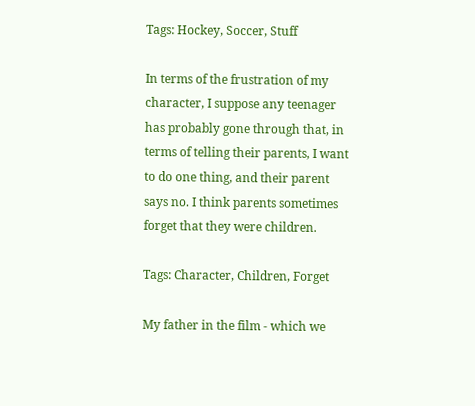Tags: Hockey, Soccer, Stuff

In terms of the frustration of my character, I suppose any teenager has probably gone through that, in terms of telling their parents, I want to do one thing, and their parent says no. I think parents sometimes forget that they were children.

Tags: Character, Children, Forget

My father in the film - which we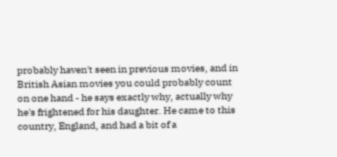probably haven't seen in previous movies, and in British Asian movies you could probably count on one hand - he says exactly why, actually why he's frightened for his daughter. He came to this country, England, and had a bit of a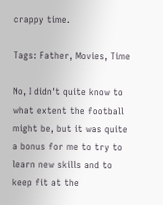crappy time.

Tags: Father, Movies, Time

No, I didn't quite know to what extent the football might be, but it was quite a bonus for me to try to learn new skills and to keep fit at the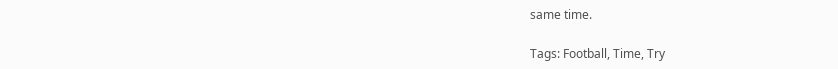same time.

Tags: Football, Time, Try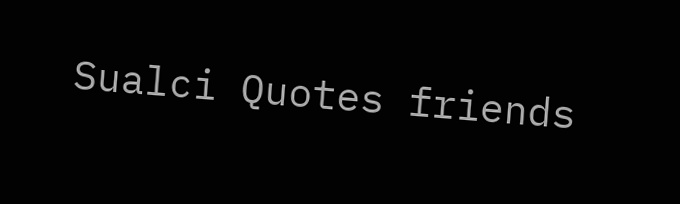Sualci Quotes friends